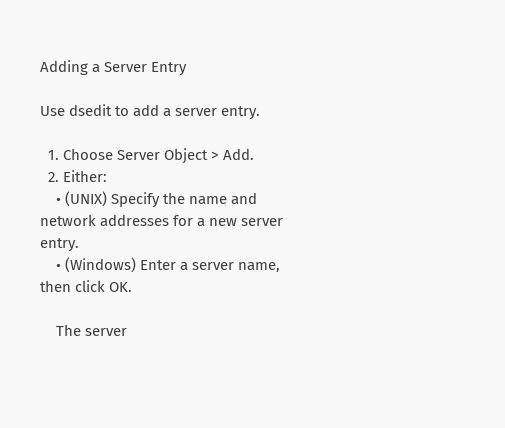Adding a Server Entry

Use dsedit to add a server entry.

  1. Choose Server Object > Add.
  2. Either:
    • (UNIX) Specify the name and network addresses for a new server entry.
    • (Windows) Enter a server name, then click OK.

    The server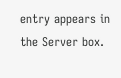entry appears in the Server box.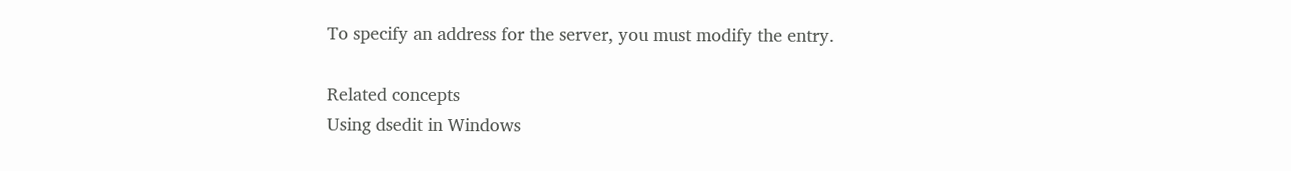To specify an address for the server, you must modify the entry.

Related concepts
Using dsedit in Windows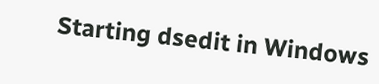Starting dsedit in Windows